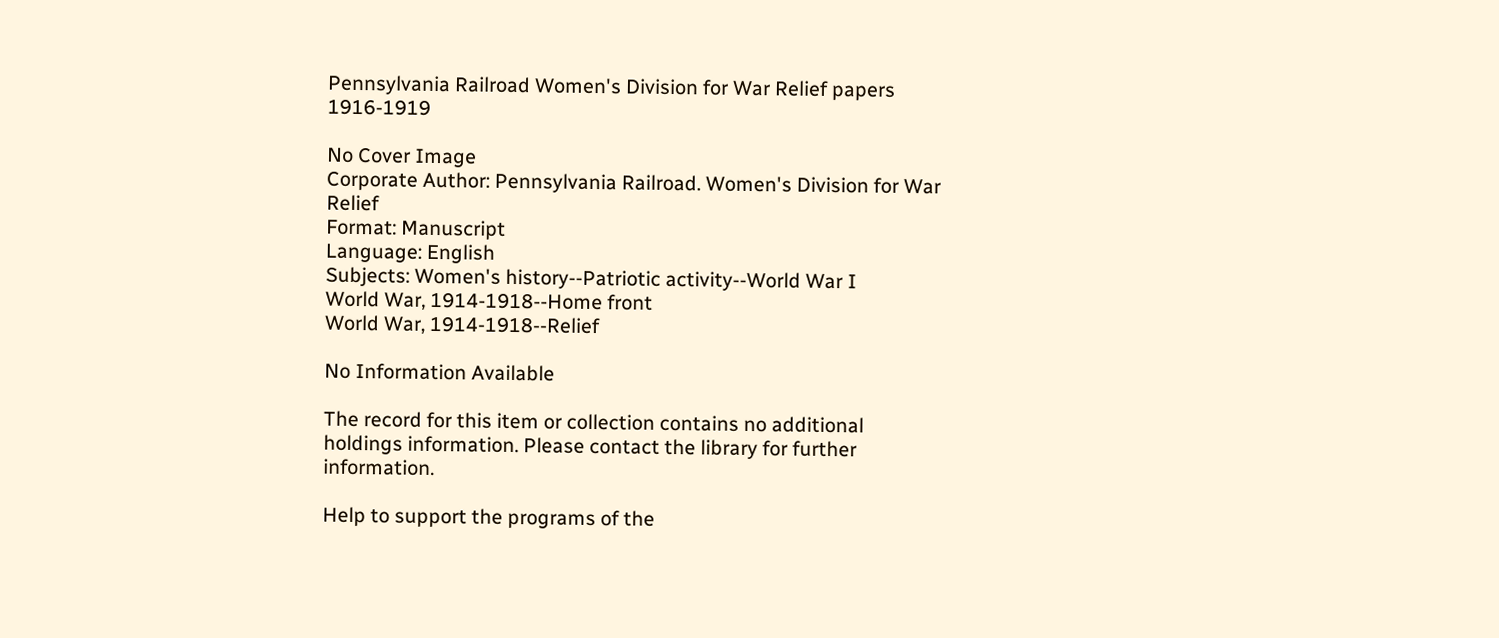Pennsylvania Railroad Women's Division for War Relief papers 1916-1919

No Cover Image
Corporate Author: Pennsylvania Railroad. Women's Division for War Relief
Format: Manuscript
Language: English
Subjects: Women's history--Patriotic activity--World War I
World War, 1914-1918--Home front
World War, 1914-1918--Relief

No Information Available

The record for this item or collection contains no additional holdings information. Please contact the library for further information.

Help to support the programs of the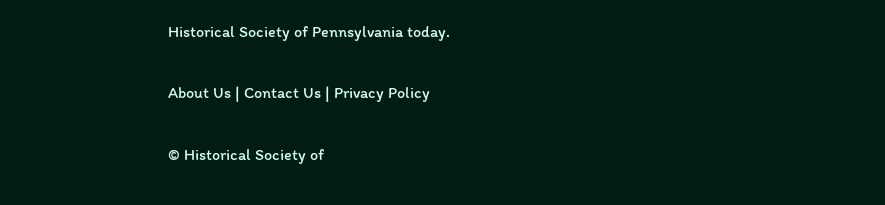Historical Society of Pennsylvania today.

About Us | Contact Us | Privacy Policy

© Historical Society of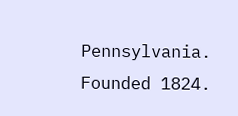Pennsylvania. Founded 1824.